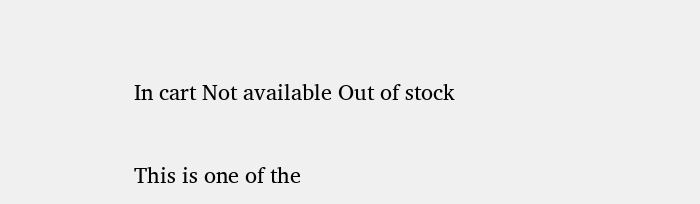In cart Not available Out of stock

This is one of the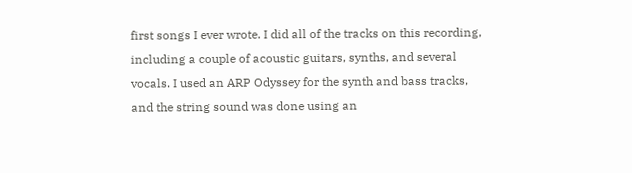first songs I ever wrote. I did all of the tracks on this recording, including a couple of acoustic guitars, synths, and several vocals. I used an ARP Odyssey for the synth and bass tracks, and the string sound was done using an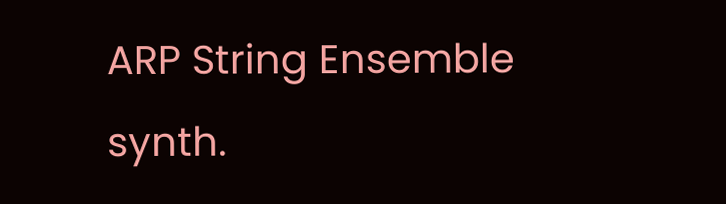ARP String Ensemble synth.